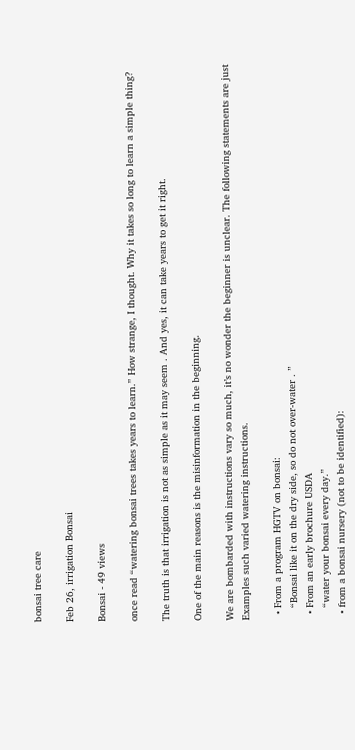bonsai tree care

Feb 26, irrigation Bonsai

Bonsai - 49 views

once read “watering bonsai trees takes years to learn.” How strange, I thought. Why it takes so long to learn a simple thing?

The truth is that irrigation is not as simple as it may seem . And yes, it can take years to get it right.

One of the main reasons is the misinformation in the beginning.

We are bombarded with instructions vary so much, it’s no wonder the beginner is unclear. The following statements are just Examples such varied watering instructions.

  • From a program HGTV on bonsai:
    “Bonsai like it on the dry side, so do not over-water . ”
  • From an early brochure USDA
    “water your bonsai every day.”
  • from a bonsai nursery (not to be identified):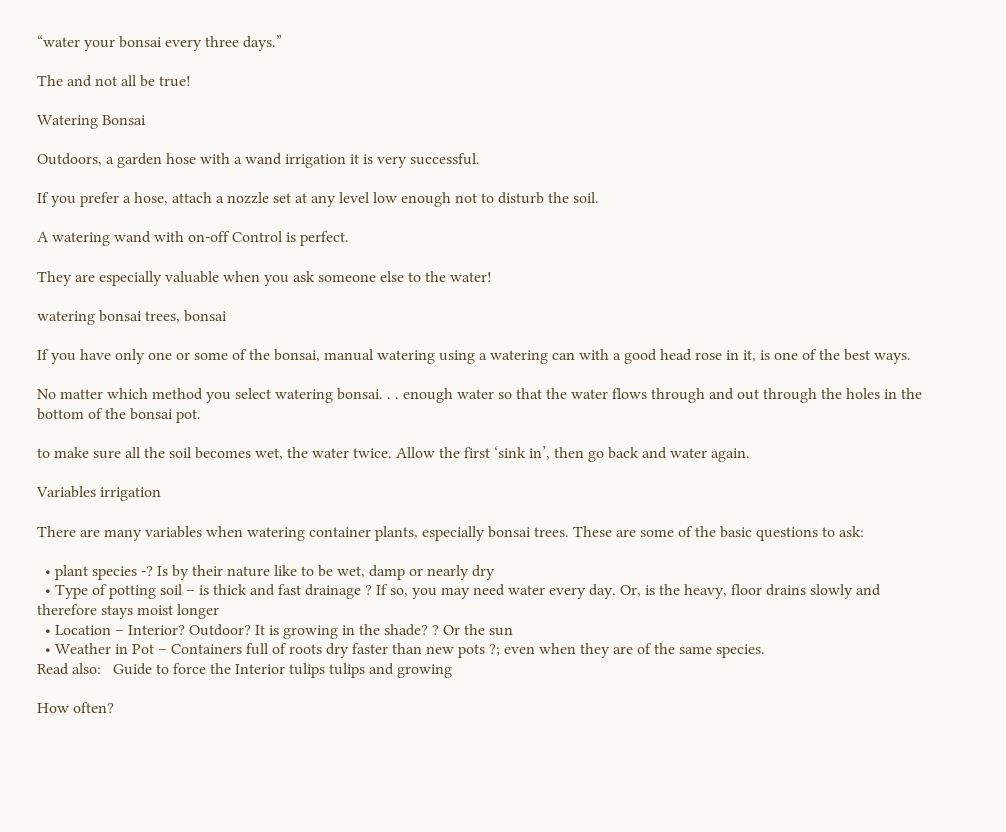“water your bonsai every three days.”

The and not all be true!

Watering Bonsai

Outdoors, a garden hose with a wand irrigation it is very successful.

If you prefer a hose, attach a nozzle set at any level low enough not to disturb the soil.

A watering wand with on-off Control is perfect.

They are especially valuable when you ask someone else to the water!

watering bonsai trees, bonsai

If you have only one or some of the bonsai, manual watering using a watering can with a good head rose in it, is one of the best ways.

No matter which method you select watering bonsai. . . enough water so that the water flows through and out through the holes in the bottom of the bonsai pot.

to make sure all the soil becomes wet, the water twice. Allow the first ‘sink in’, then go back and water again.

Variables irrigation

There are many variables when watering container plants, especially bonsai trees. These are some of the basic questions to ask:

  • plant species -? Is by their nature like to be wet, damp or nearly dry
  • Type of potting soil – is thick and fast drainage ? If so, you may need water every day. Or, is the heavy, floor drains slowly and therefore stays moist longer
  • Location – Interior? Outdoor? It is growing in the shade? ? Or the sun
  • Weather in Pot – Containers full of roots dry faster than new pots ?; even when they are of the same species.
Read also:   Guide to force the Interior tulips tulips and growing

How often?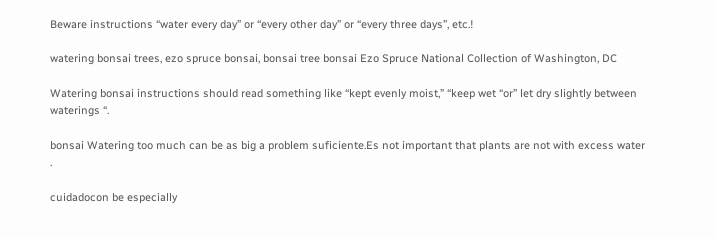Beware instructions “water every day” or “every other day” or “every three days”, etc.!

watering bonsai trees, ezo spruce bonsai, bonsai tree bonsai Ezo Spruce National Collection of Washington, DC

Watering bonsai instructions should read something like “kept evenly moist,” “keep wet “or” let dry slightly between waterings “.

bonsai Watering too much can be as big a problem suficiente.Es not important that plants are not with excess water .

cuidadocon be especially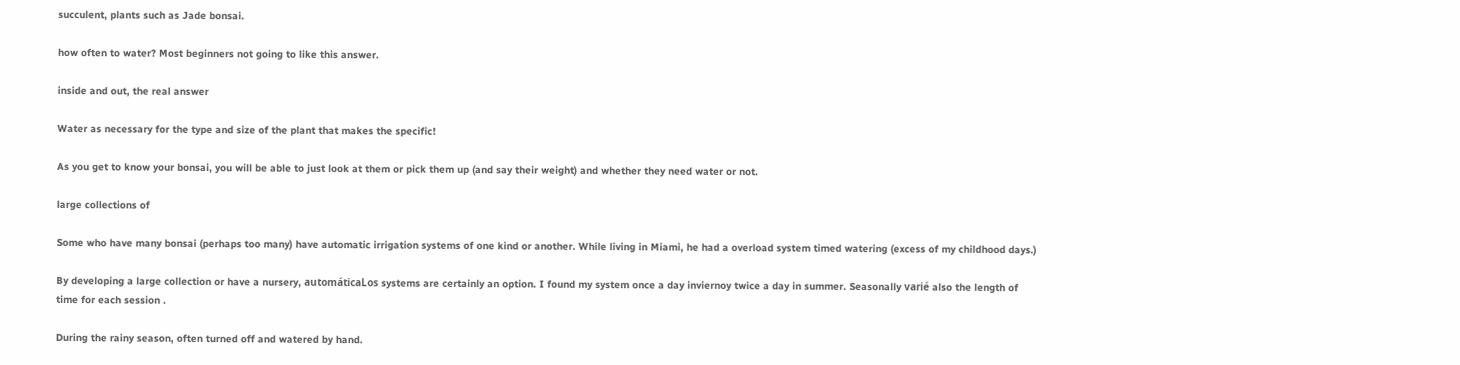succulent, plants such as Jade bonsai.

how often to water? Most beginners not going to like this answer.

inside and out, the real answer

Water as necessary for the type and size of the plant that makes the specific!

As you get to know your bonsai, you will be able to just look at them or pick them up (and say their weight) and whether they need water or not.

large collections of

Some who have many bonsai (perhaps too many) have automatic irrigation systems of one kind or another. While living in Miami, he had a overload system timed watering (excess of my childhood days.)

By developing a large collection or have a nursery, automáticaLos systems are certainly an option. I found my system once a day inviernoy twice a day in summer. Seasonally varié also the length of time for each session .

During the rainy season, often turned off and watered by hand.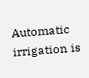Automatic irrigation is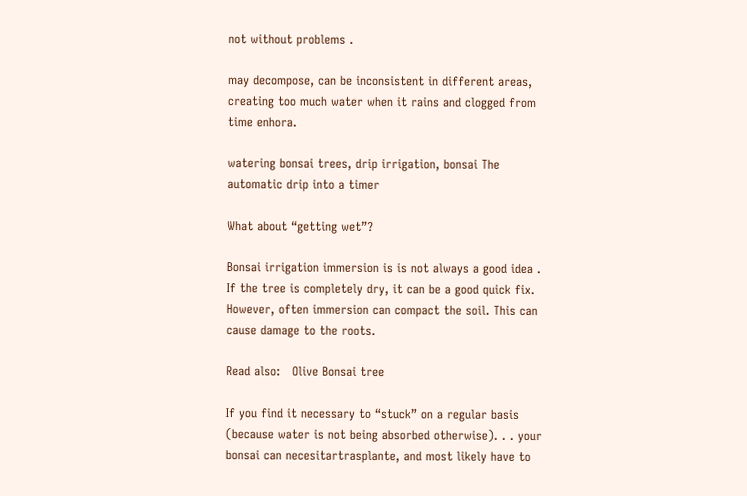not without problems .

may decompose, can be inconsistent in different areas, creating too much water when it rains and clogged from time enhora.

watering bonsai trees, drip irrigation, bonsai The automatic drip into a timer

What about “getting wet”?

Bonsai irrigation immersion is is not always a good idea . If the tree is completely dry, it can be a good quick fix. However, often immersion can compact the soil. This can cause damage to the roots.

Read also:   Olive Bonsai tree

If you find it necessary to “stuck” on a regular basis (because water is not being absorbed otherwise). . . your bonsai can necesitartrasplante, and most likely have to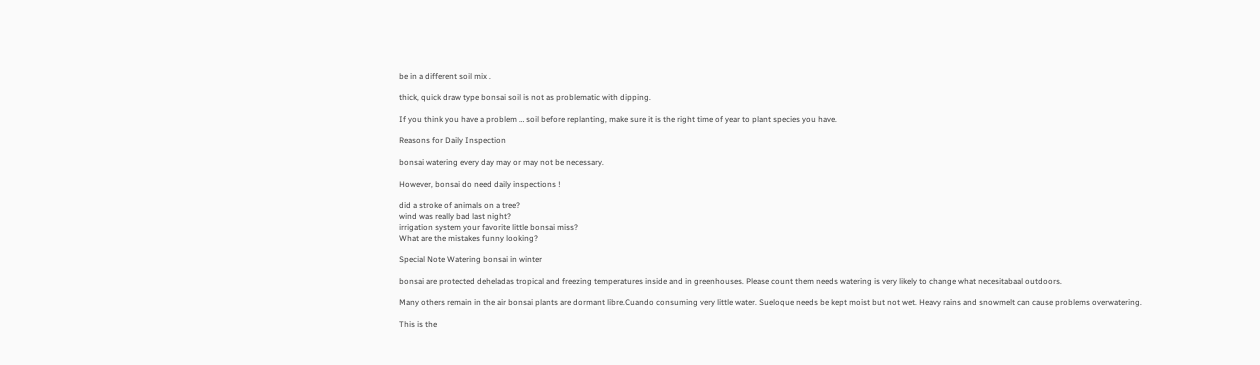be in a different soil mix .

thick, quick draw type bonsai soil is not as problematic with dipping.

If you think you have a problem … soil before replanting, make sure it is the right time of year to plant species you have.

Reasons for Daily Inspection

bonsai watering every day may or may not be necessary.

However, bonsai do need daily inspections !

did a stroke of animals on a tree?
wind was really bad last night?
irrigation system your favorite little bonsai miss?
What are the mistakes funny looking?

Special Note Watering bonsai in winter

bonsai are protected deheladas tropical and freezing temperatures inside and in greenhouses. Please count them needs watering is very likely to change what necesitabaal outdoors.

Many others remain in the air bonsai plants are dormant libre.Cuando consuming very little water. Sueloque needs be kept moist but not wet. Heavy rains and snowmelt can cause problems overwatering.

This is the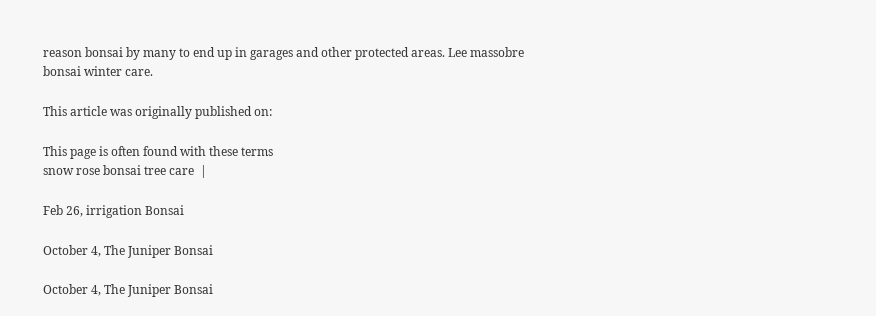reason bonsai by many to end up in garages and other protected areas. Lee massobre bonsai winter care.

This article was originally published on:

This page is often found with these terms
snow rose bonsai tree care  |

Feb 26, irrigation Bonsai

October 4, The Juniper Bonsai

October 4, The Juniper Bonsai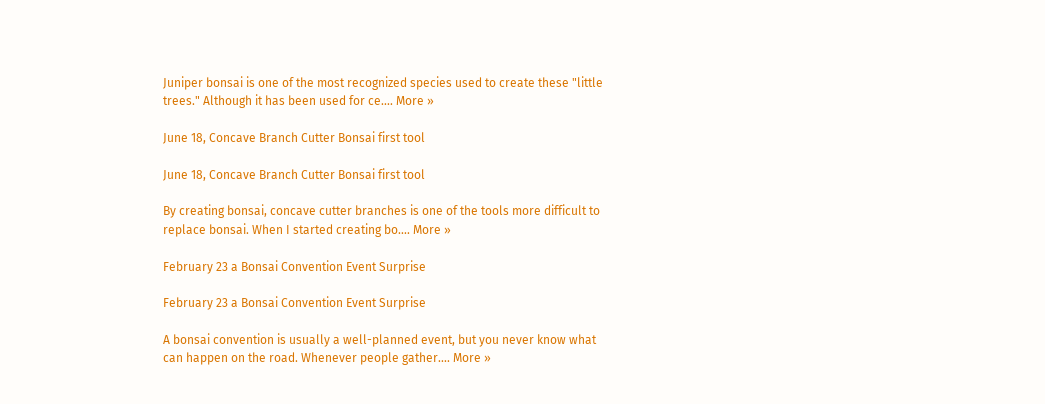Juniper bonsai is one of the most recognized species used to create these "little trees." Although it has been used for ce.... More »

June 18, Concave Branch Cutter Bonsai first tool

June 18, Concave Branch Cutter Bonsai first tool

By creating bonsai, concave cutter branches is one of the tools more difficult to replace bonsai. When I started creating bo.... More »

February 23 a Bonsai Convention Event Surprise

February 23 a Bonsai Convention Event Surprise

A bonsai convention is usually a well-planned event, but you never know what can happen on the road. Whenever people gather.... More »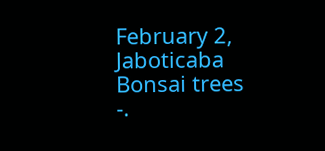February 2, Jaboticaba Bonsai trees -.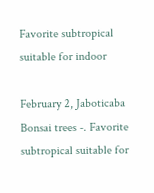Favorite subtropical suitable for indoor

February 2, Jaboticaba Bonsai trees -. Favorite subtropical suitable for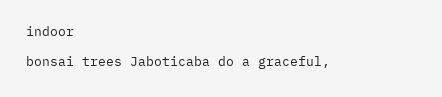indoor

bonsai trees Jaboticaba do a graceful,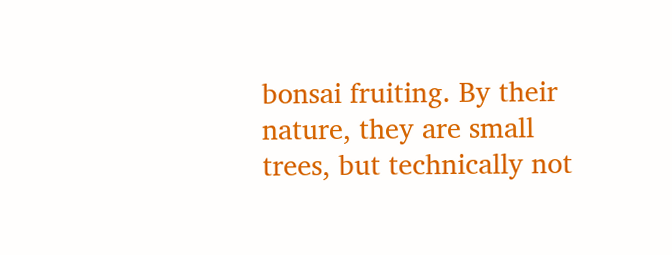bonsai fruiting. By their nature, they are small trees, but technically not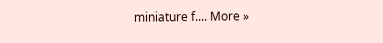miniature f.... More »